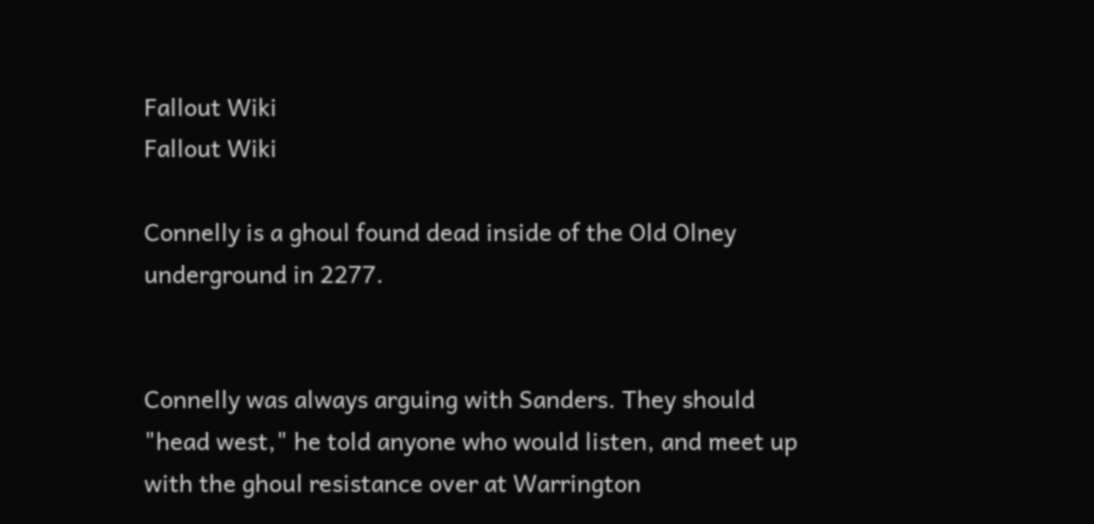Fallout Wiki
Fallout Wiki

Connelly is a ghoul found dead inside of the Old Olney underground in 2277.


Connelly was always arguing with Sanders. They should "head west," he told anyone who would listen, and meet up with the ghoul resistance over at Warrington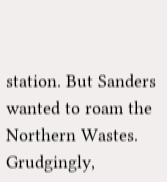station. But Sanders wanted to roam the Northern Wastes. Grudgingly,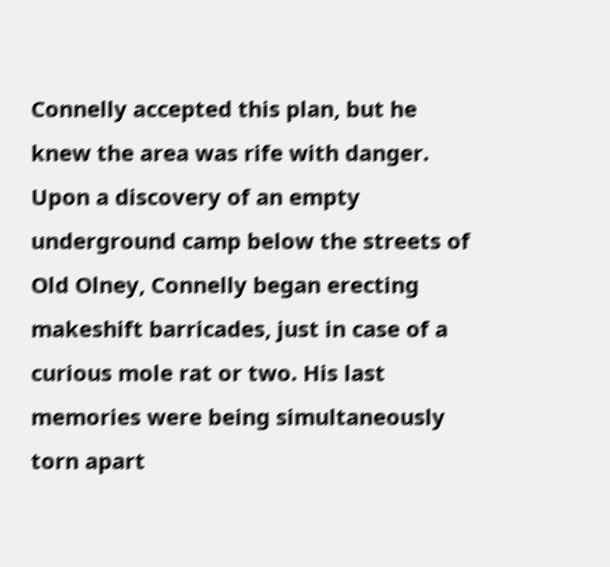Connelly accepted this plan, but he knew the area was rife with danger. Upon a discovery of an empty underground camp below the streets of Old Olney, Connelly began erecting makeshift barricades, just in case of a curious mole rat or two. His last memories were being simultaneously torn apart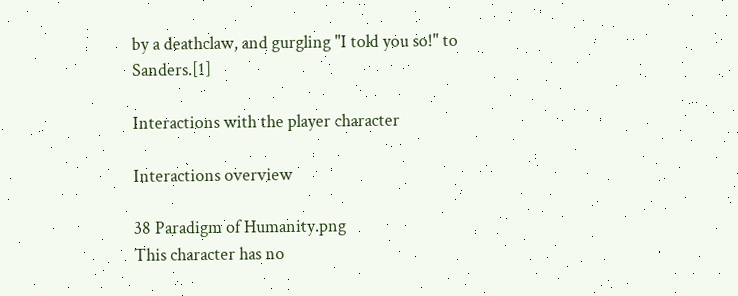by a deathclaw, and gurgling "I told you so!" to Sanders.[1]

Interactions with the player character

Interactions overview

38 Paradigm of Humanity.png
This character has no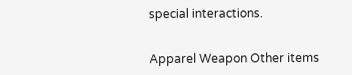special interactions.


Apparel Weapon Other items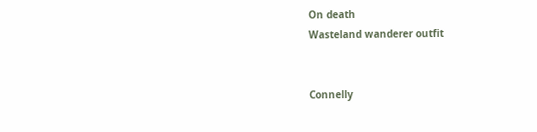On death
Wasteland wanderer outfit


Connelly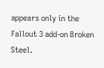appears only in the Fallout 3 add-on Broken Steel.